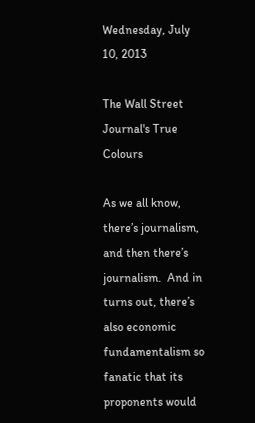Wednesday, July 10, 2013

The Wall Street Journal's True Colours

As we all know, there’s journalism, and then there’s journalism.  And in turns out, there’s also economic fundamentalism so fanatic that its proponents would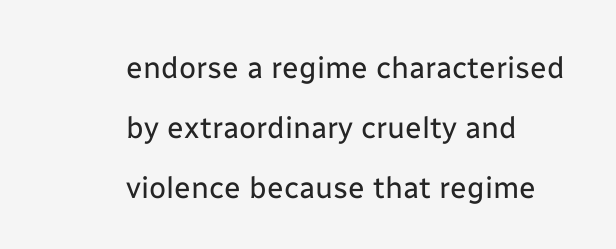endorse a regime characterised by extraordinary cruelty and violence because that regime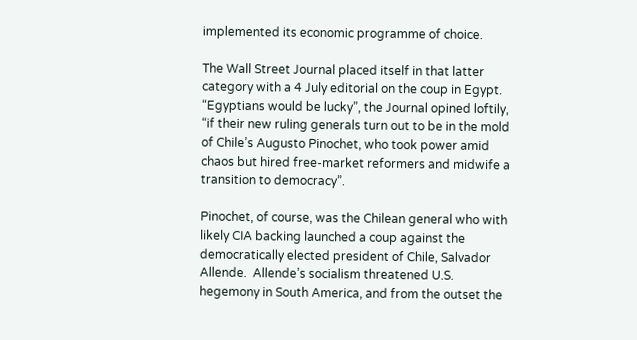implemented its economic programme of choice.

The Wall Street Journal placed itself in that latter category with a 4 July editorial on the coup in Egypt.  “Egyptians would be lucky”, the Journal opined loftily, “if their new ruling generals turn out to be in the mold of Chile’s Augusto Pinochet, who took power amid chaos but hired free-market reformers and midwife a transition to democracy”.

Pinochet, of course, was the Chilean general who with likely CIA backing launched a coup against the democratically elected president of Chile, Salvador Allende.  Allende’s socialism threatened U.S. hegemony in South America, and from the outset the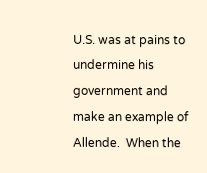U.S. was at pains to undermine his government and make an example of Allende.  When the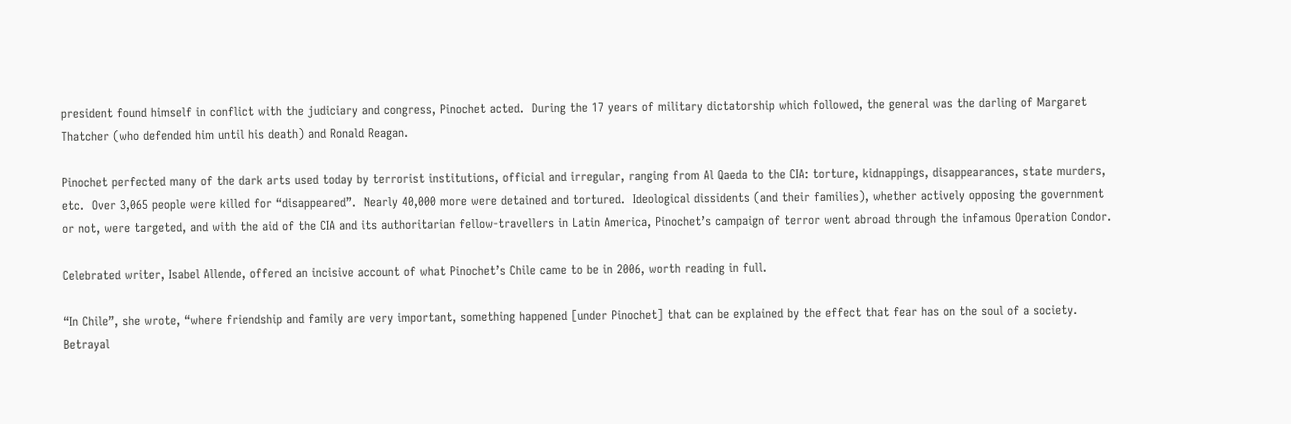president found himself in conflict with the judiciary and congress, Pinochet acted.  During the 17 years of military dictatorship which followed, the general was the darling of Margaret Thatcher (who defended him until his death) and Ronald Reagan.

Pinochet perfected many of the dark arts used today by terrorist institutions, official and irregular, ranging from Al Qaeda to the CIA: torture, kidnappings, disappearances, state murders, etc.  Over 3,065 people were killed for “disappeared”.  Nearly 40,000 more were detained and tortured.  Ideological dissidents (and their families), whether actively opposing the government or not, were targeted, and with the aid of the CIA and its authoritarian fellow-travellers in Latin America, Pinochet’s campaign of terror went abroad through the infamous Operation Condor.

Celebrated writer, Isabel Allende, offered an incisive account of what Pinochet’s Chile came to be in 2006, worth reading in full.

“In Chile”, she wrote, “where friendship and family are very important, something happened [under Pinochet] that can be explained by the effect that fear has on the soul of a society.  Betrayal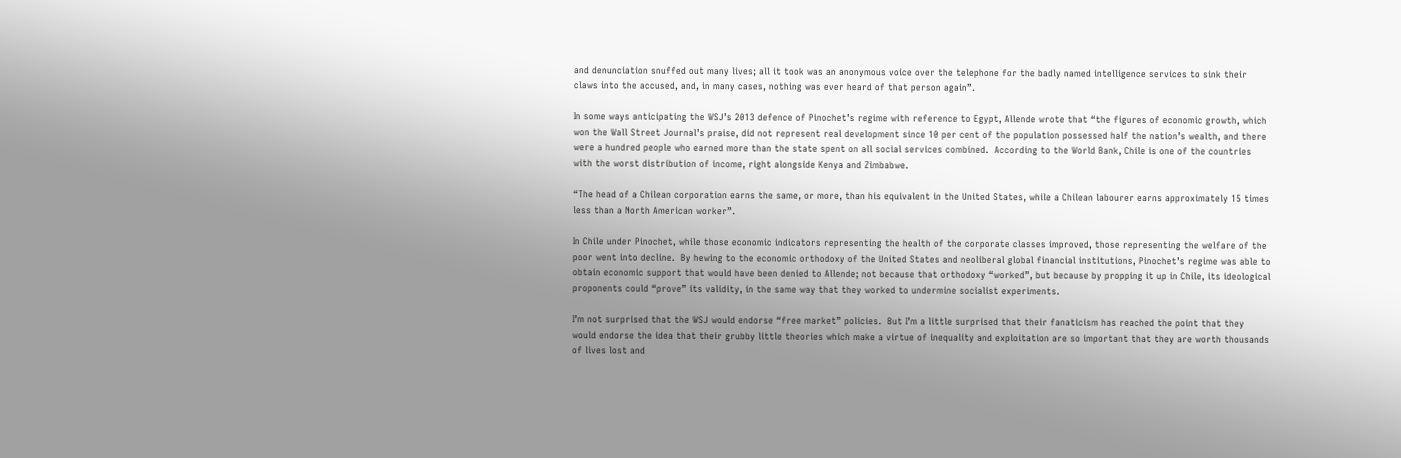and denunciation snuffed out many lives; all it took was an anonymous voice over the telephone for the badly named intelligence services to sink their claws into the accused, and, in many cases, nothing was ever heard of that person again”.

In some ways anticipating the WSJ’s 2013 defence of Pinochet’s regime with reference to Egypt, Allende wrote that “the figures of economic growth, which won the Wall Street Journal’s praise, did not represent real development since 10 per cent of the population possessed half the nation’s wealth, and there were a hundred people who earned more than the state spent on all social services combined.  According to the World Bank, Chile is one of the countries with the worst distribution of income, right alongside Kenya and Zimbabwe.

“The head of a Chilean corporation earns the same, or more, than his equivalent in the United States, while a Chilean labourer earns approximately 15 times less than a North American worker”.

In Chile under Pinochet, while those economic indicators representing the health of the corporate classes improved, those representing the welfare of the poor went into decline.  By hewing to the economic orthodoxy of the United States and neoliberal global financial institutions, Pinochet’s regime was able to obtain economic support that would have been denied to Allende; not because that orthodoxy “worked”, but because by propping it up in Chile, its ideological proponents could “prove” its validity, in the same way that they worked to undermine socialist experiments.

I’m not surprised that the WSJ would endorse “free market” policies.  But I’m a little surprised that their fanaticism has reached the point that they would endorse the idea that their grubby little theories which make a virtue of inequality and exploitation are so important that they are worth thousands of lives lost and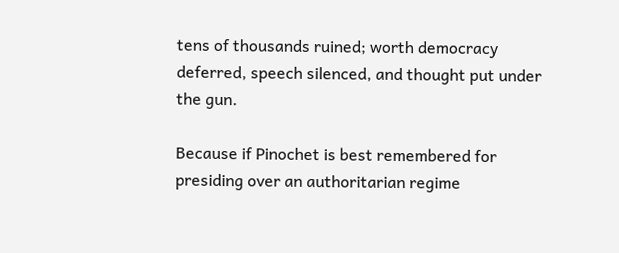tens of thousands ruined; worth democracy deferred, speech silenced, and thought put under the gun.

Because if Pinochet is best remembered for presiding over an authoritarian regime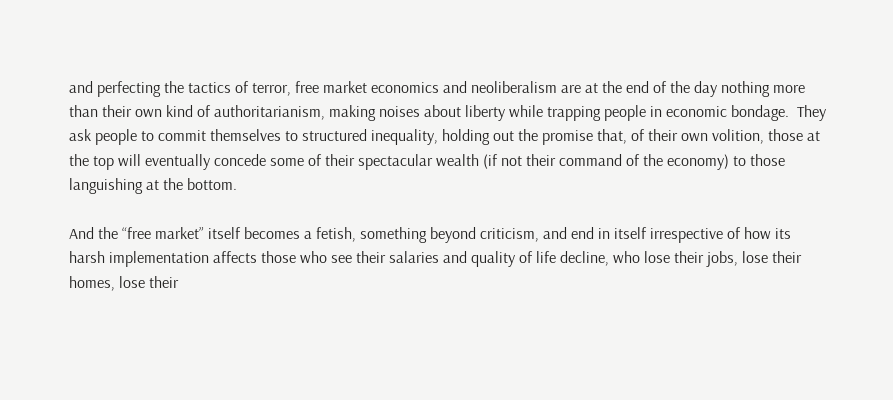and perfecting the tactics of terror, free market economics and neoliberalism are at the end of the day nothing more than their own kind of authoritarianism, making noises about liberty while trapping people in economic bondage.  They ask people to commit themselves to structured inequality, holding out the promise that, of their own volition, those at the top will eventually concede some of their spectacular wealth (if not their command of the economy) to those languishing at the bottom.

And the “free market” itself becomes a fetish, something beyond criticism, and end in itself irrespective of how its harsh implementation affects those who see their salaries and quality of life decline, who lose their jobs, lose their homes, lose their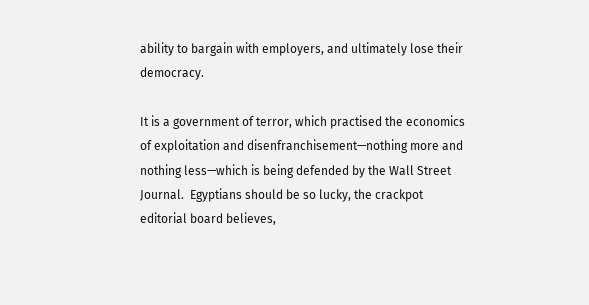ability to bargain with employers, and ultimately lose their democracy.

It is a government of terror, which practised the economics of exploitation and disenfranchisement—nothing more and nothing less—which is being defended by the Wall Street Journal.  Egyptians should be so lucky, the crackpot editorial board believes,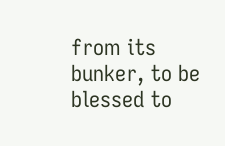from its bunker, to be blessed to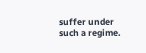suffer under such a regime.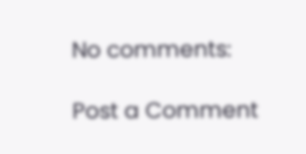No comments:

Post a Comment